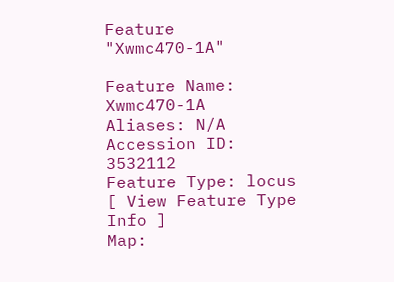Feature "Xwmc470-1A"

Feature Name: Xwmc470-1A
Aliases: N/A
Accession ID: 3532112
Feature Type: locus [ View Feature Type Info ]
Map: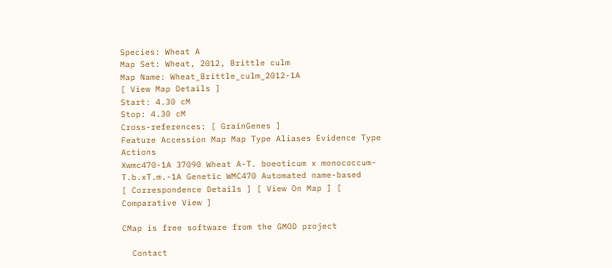Species: Wheat A
Map Set: Wheat, 2012, Brittle culm
Map Name: Wheat_Brittle_culm_2012-1A
[ View Map Details ]
Start: 4.30 cM
Stop: 4.30 cM
Cross-references: [ GrainGenes ]
Feature Accession Map Map Type Aliases Evidence Type Actions
Xwmc470-1A 37090 Wheat A-T. boeoticum x monococcum-T.b.xT.m.-1A Genetic WMC470 Automated name-based
[ Correspondence Details ] [ View On Map ] [ Comparative View ]

CMap is free software from the GMOD project

  Contact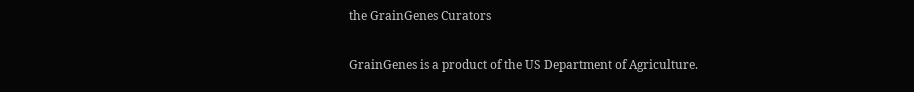the GrainGenes Curators

GrainGenes is a product of the US Department of Agriculture.